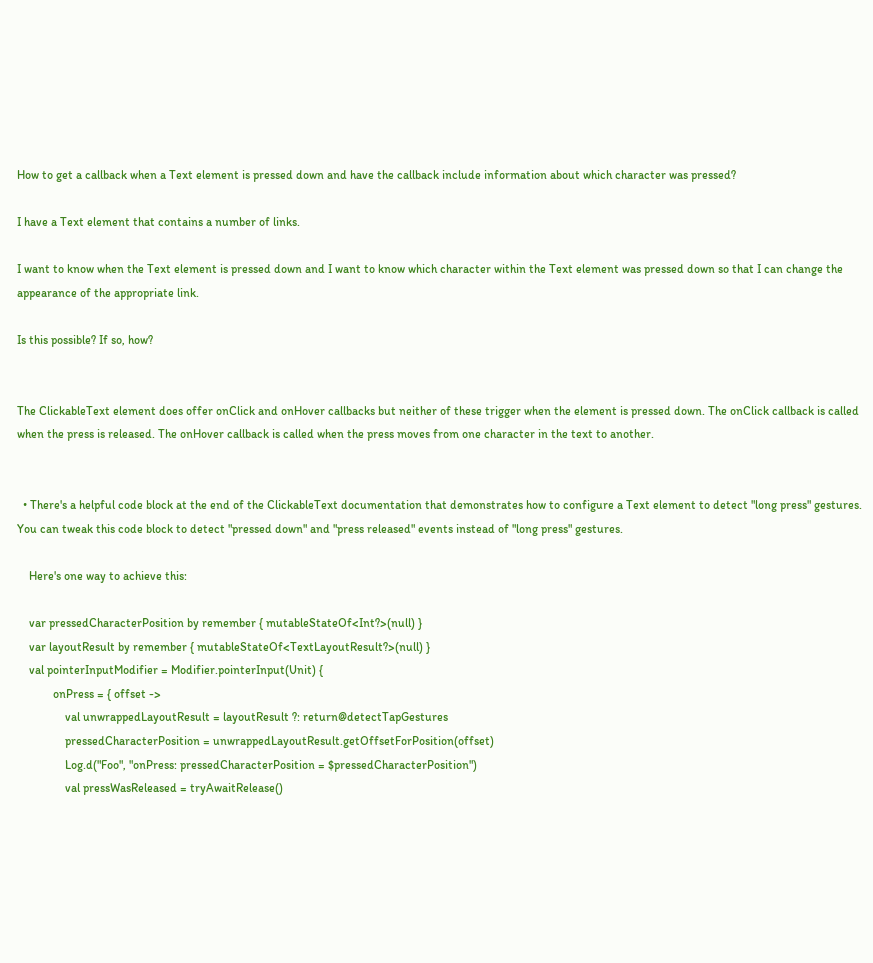How to get a callback when a Text element is pressed down and have the callback include information about which character was pressed?

I have a Text element that contains a number of links.

I want to know when the Text element is pressed down and I want to know which character within the Text element was pressed down so that I can change the appearance of the appropriate link.

Is this possible? If so, how?


The ClickableText element does offer onClick and onHover callbacks but neither of these trigger when the element is pressed down. The onClick callback is called when the press is released. The onHover callback is called when the press moves from one character in the text to another.


  • There's a helpful code block at the end of the ClickableText documentation that demonstrates how to configure a Text element to detect "long press" gestures. You can tweak this code block to detect "pressed down" and "press released" events instead of "long press" gestures.

    Here's one way to achieve this:

    var pressedCharacterPosition by remember { mutableStateOf<Int?>(null) }
    var layoutResult by remember { mutableStateOf<TextLayoutResult?>(null) }
    val pointerInputModifier = Modifier.pointerInput(Unit) {
            onPress = { offset ->
                val unwrappedLayoutResult = layoutResult ?: return@detectTapGestures
                pressedCharacterPosition = unwrappedLayoutResult.getOffsetForPosition(offset)
                Log.d("Foo", "onPress: pressedCharacterPosition = $pressedCharacterPosition")
                val pressWasReleased = tryAwaitRelease()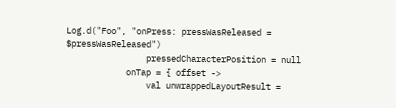Log.d("Foo", "onPress: pressWasReleased = $pressWasReleased")
                pressedCharacterPosition = null
            onTap = { offset ->
                val unwrappedLayoutResult =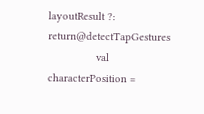layoutResult ?: return@detectTapGestures
                val characterPosition =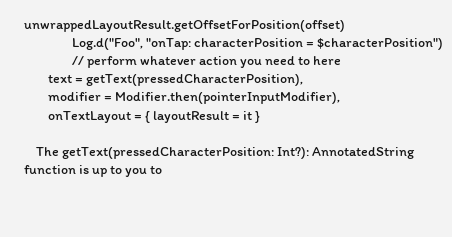unwrappedLayoutResult.getOffsetForPosition(offset)
                Log.d("Foo", "onTap: characterPosition = $characterPosition")
                // perform whatever action you need to here
        text = getText(pressedCharacterPosition),
        modifier = Modifier.then(pointerInputModifier),
        onTextLayout = { layoutResult = it }

    The getText(pressedCharacterPosition: Int?): AnnotatedString function is up to you to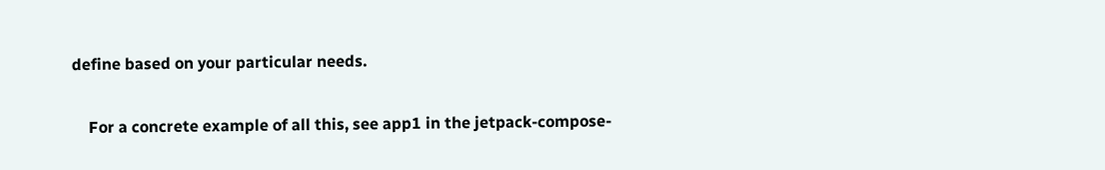define based on your particular needs.

    For a concrete example of all this, see app1 in the jetpack-compose-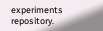experiments repository.